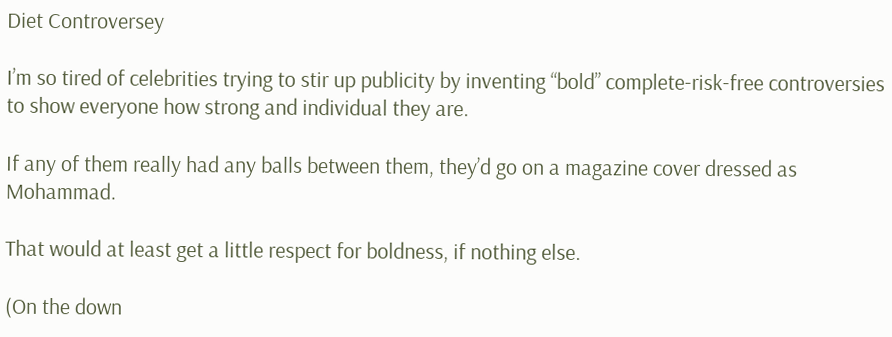Diet Controversey

I’m so tired of celebrities trying to stir up publicity by inventing “bold” complete-risk-free controversies to show everyone how strong and individual they are.

If any of them really had any balls between them, they’d go on a magazine cover dressed as Mohammad.

That would at least get a little respect for boldness, if nothing else.

(On the down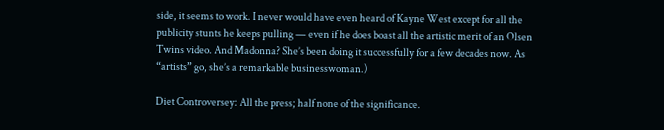side, it seems to work. I never would have even heard of Kayne West except for all the publicity stunts he keeps pulling — even if he does boast all the artistic merit of an Olsen Twins video. And Madonna? She’s been doing it successfully for a few decades now. As “artists” go, she’s a remarkable businesswoman.)

Diet Controversey: All the press; half none of the significance.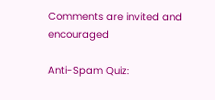Comments are invited and encouraged

Anti-Spam Quiz: